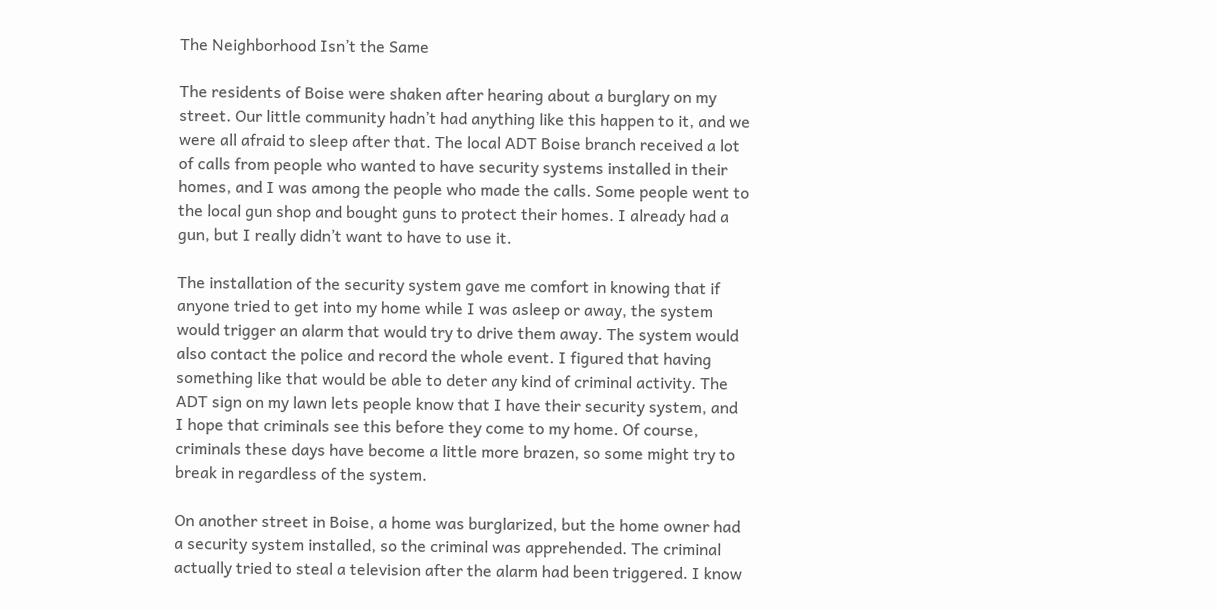The Neighborhood Isn’t the Same

The residents of Boise were shaken after hearing about a burglary on my street. Our little community hadn’t had anything like this happen to it, and we were all afraid to sleep after that. The local ADT Boise branch received a lot of calls from people who wanted to have security systems installed in their homes, and I was among the people who made the calls. Some people went to the local gun shop and bought guns to protect their homes. I already had a gun, but I really didn’t want to have to use it.

The installation of the security system gave me comfort in knowing that if anyone tried to get into my home while I was asleep or away, the system would trigger an alarm that would try to drive them away. The system would also contact the police and record the whole event. I figured that having something like that would be able to deter any kind of criminal activity. The ADT sign on my lawn lets people know that I have their security system, and I hope that criminals see this before they come to my home. Of course, criminals these days have become a little more brazen, so some might try to break in regardless of the system.

On another street in Boise, a home was burglarized, but the home owner had a security system installed, so the criminal was apprehended. The criminal actually tried to steal a television after the alarm had been triggered. I know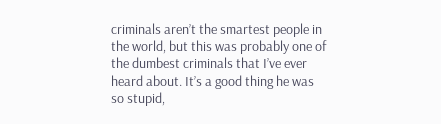criminals aren’t the smartest people in the world, but this was probably one of the dumbest criminals that I’ve ever heard about. It’s a good thing he was so stupid,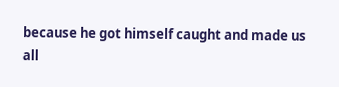because he got himself caught and made us all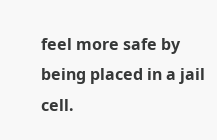feel more safe by being placed in a jail cell.